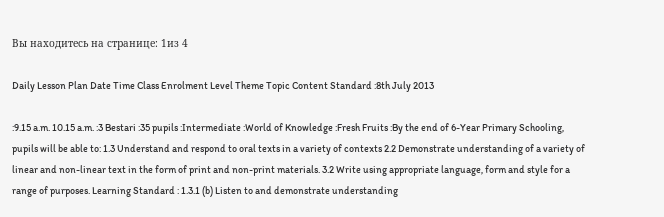Вы находитесь на странице: 1из 4

Daily Lesson Plan Date Time Class Enrolment Level Theme Topic Content Standard :8th July 2013

:9.15 a.m. 10.15 a.m. :3 Bestari :35 pupils :Intermediate :World of Knowledge :Fresh Fruits :By the end of 6-Year Primary Schooling, pupils will be able to: 1.3 Understand and respond to oral texts in a variety of contexts 2.2 Demonstrate understanding of a variety of linear and non-linear text in the form of print and non-print materials. 3.2 Write using appropriate language, form and style for a range of purposes. Learning Standard : 1.3.1 (b) Listen to and demonstrate understanding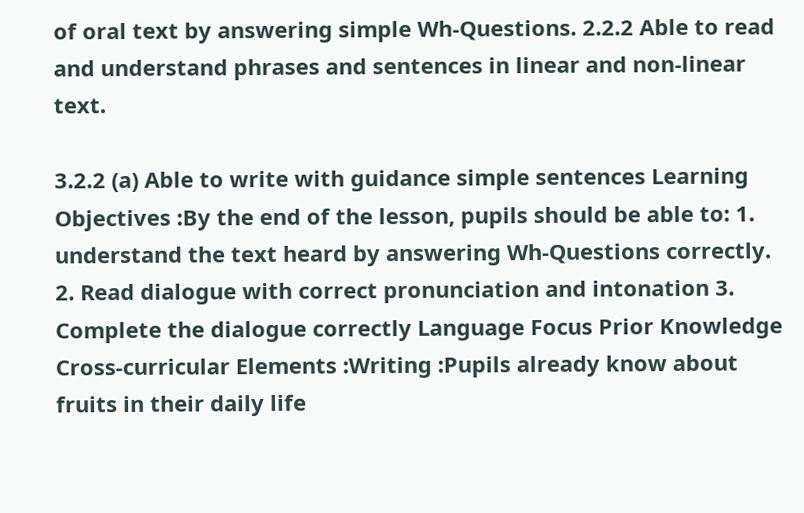of oral text by answering simple Wh-Questions. 2.2.2 Able to read and understand phrases and sentences in linear and non-linear text.

3.2.2 (a) Able to write with guidance simple sentences Learning Objectives :By the end of the lesson, pupils should be able to: 1. understand the text heard by answering Wh-Questions correctly. 2. Read dialogue with correct pronunciation and intonation 3. Complete the dialogue correctly Language Focus Prior Knowledge Cross-curricular Elements :Writing :Pupils already know about fruits in their daily life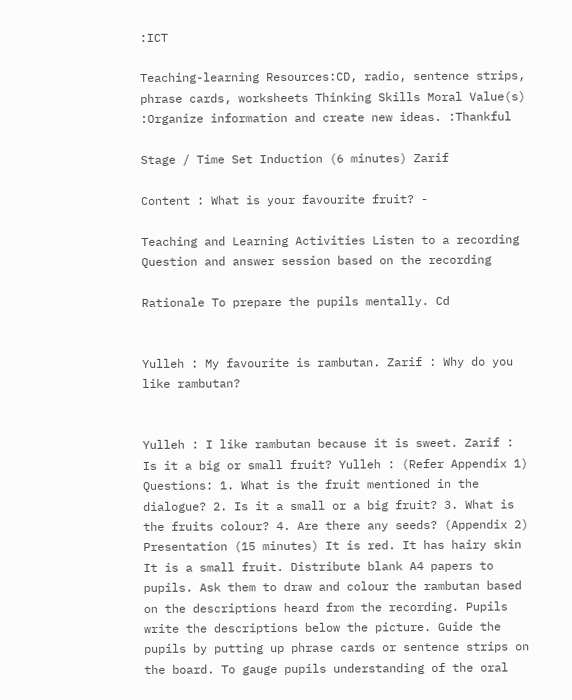:ICT

Teaching-learning Resources:CD, radio, sentence strips, phrase cards, worksheets Thinking Skills Moral Value(s) :Organize information and create new ideas. :Thankful

Stage / Time Set Induction (6 minutes) Zarif

Content : What is your favourite fruit? -

Teaching and Learning Activities Listen to a recording Question and answer session based on the recording

Rationale To prepare the pupils mentally. Cd


Yulleh : My favourite is rambutan. Zarif : Why do you like rambutan?


Yulleh : I like rambutan because it is sweet. Zarif : Is it a big or small fruit? Yulleh : (Refer Appendix 1) Questions: 1. What is the fruit mentioned in the dialogue? 2. Is it a small or a big fruit? 3. What is the fruits colour? 4. Are there any seeds? (Appendix 2) Presentation (15 minutes) It is red. It has hairy skin It is a small fruit. Distribute blank A4 papers to pupils. Ask them to draw and colour the rambutan based on the descriptions heard from the recording. Pupils write the descriptions below the picture. Guide the pupils by putting up phrase cards or sentence strips on the board. To gauge pupils understanding of the oral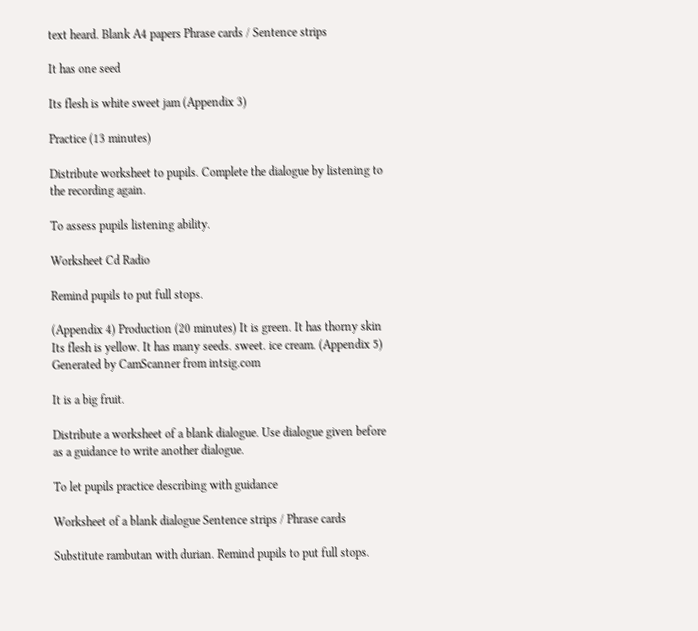text heard. Blank A4 papers Phrase cards / Sentence strips

It has one seed

Its flesh is white sweet jam (Appendix 3)

Practice (13 minutes)

Distribute worksheet to pupils. Complete the dialogue by listening to the recording again.

To assess pupils listening ability.

Worksheet Cd Radio

Remind pupils to put full stops.

(Appendix 4) Production (20 minutes) It is green. It has thorny skin Its flesh is yellow. It has many seeds. sweet. ice cream. (Appendix 5) Generated by CamScanner from intsig.com

It is a big fruit.

Distribute a worksheet of a blank dialogue. Use dialogue given before as a guidance to write another dialogue.

To let pupils practice describing with guidance

Worksheet of a blank dialogue Sentence strips / Phrase cards

Substitute rambutan with durian. Remind pupils to put full stops.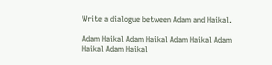Write a dialogue between Adam and Haikal.

Adam Haikal Adam Haikal Adam Haikal Adam Haikal Adam Haikal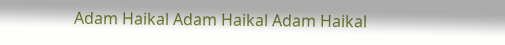Adam Haikal Adam Haikal Adam Haikal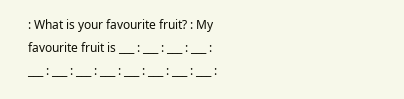: What is your favourite fruit? : My favourite fruit is ___ : ___ : ___ : ___ : ___ : ___ : ___ : ___ : ___ : ___ : ___ : ___ :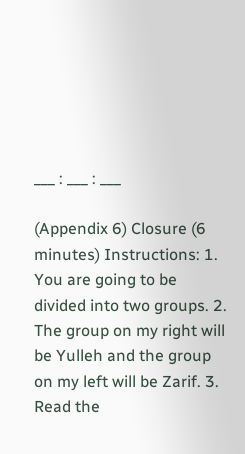___ : ___ : ___

(Appendix 6) Closure (6 minutes) Instructions: 1. You are going to be divided into two groups. 2. The group on my right will be Yulleh and the group on my left will be Zarif. 3. Read the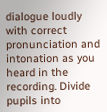dialogue loudly with correct pronunciation and intonation as you heard in the recording. Divide pupils into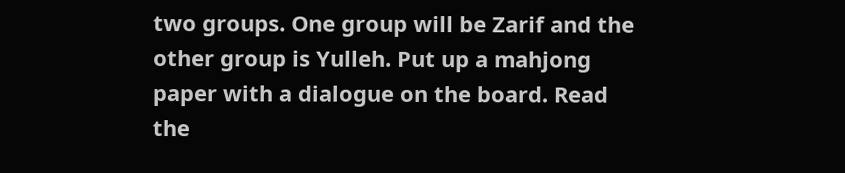two groups. One group will be Zarif and the other group is Yulleh. Put up a mahjong paper with a dialogue on the board. Read the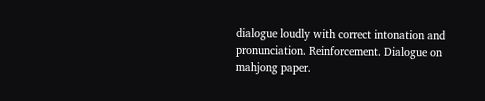dialogue loudly with correct intonation and pronunciation. Reinforcement. Dialogue on mahjong paper.